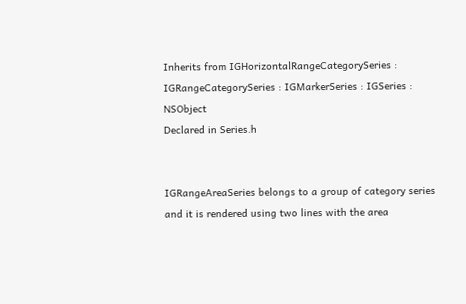Inherits from IGHorizontalRangeCategorySeries : IGRangeCategorySeries : IGMarkerSeries : IGSeries : NSObject
Declared in Series.h


IGRangeAreaSeries belongs to a group of category series and it is rendered using two lines with the area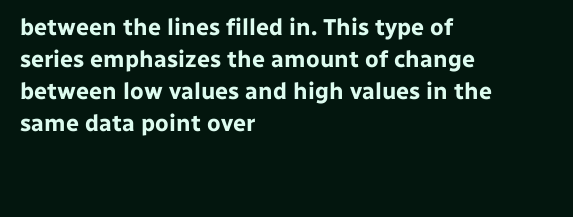between the lines filled in. This type of series emphasizes the amount of change between low values and high values in the same data point over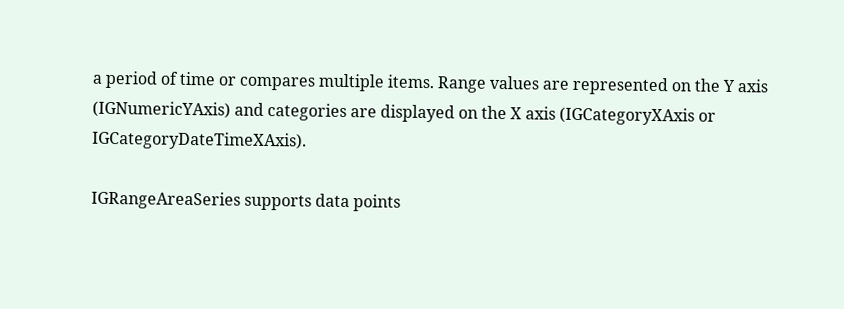a period of time or compares multiple items. Range values are represented on the Y axis (IGNumericYAxis) and categories are displayed on the X axis (IGCategoryXAxis or IGCategoryDateTimeXAxis).

IGRangeAreaSeries supports data points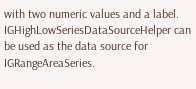with two numeric values and a label. IGHighLowSeriesDataSourceHelper can be used as the data source for IGRangeAreaSeries.